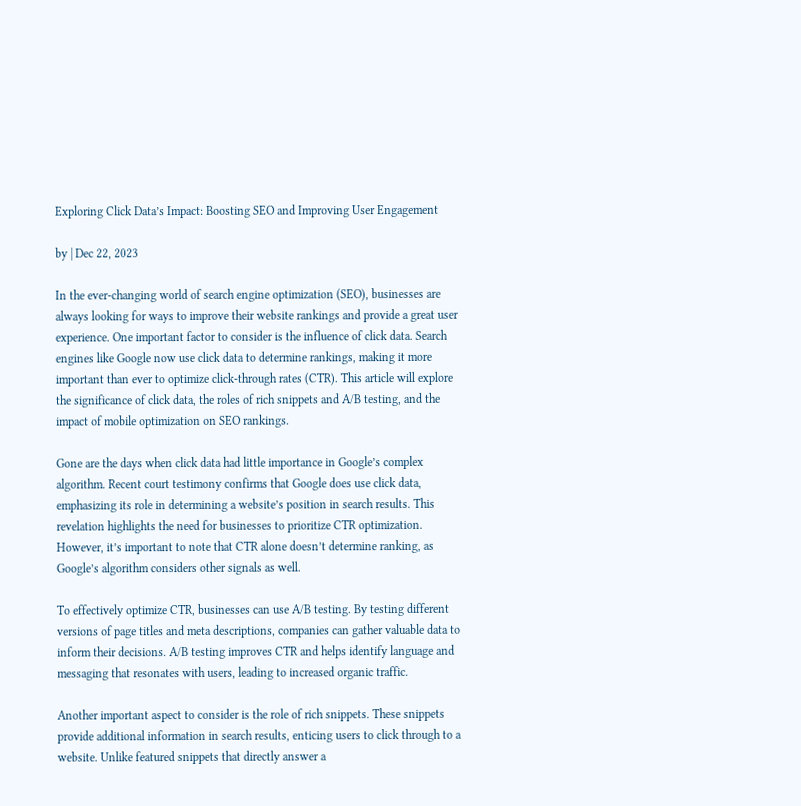Exploring Click Data’s Impact: Boosting SEO and Improving User Engagement

by | Dec 22, 2023

In the ever-changing world of search engine optimization (SEO), businesses are always looking for ways to improve their website rankings and provide a great user experience. One important factor to consider is the influence of click data. Search engines like Google now use click data to determine rankings, making it more important than ever to optimize click-through rates (CTR). This article will explore the significance of click data, the roles of rich snippets and A/B testing, and the impact of mobile optimization on SEO rankings.

Gone are the days when click data had little importance in Google’s complex algorithm. Recent court testimony confirms that Google does use click data, emphasizing its role in determining a website’s position in search results. This revelation highlights the need for businesses to prioritize CTR optimization. However, it’s important to note that CTR alone doesn’t determine ranking, as Google’s algorithm considers other signals as well.

To effectively optimize CTR, businesses can use A/B testing. By testing different versions of page titles and meta descriptions, companies can gather valuable data to inform their decisions. A/B testing improves CTR and helps identify language and messaging that resonates with users, leading to increased organic traffic.

Another important aspect to consider is the role of rich snippets. These snippets provide additional information in search results, enticing users to click through to a website. Unlike featured snippets that directly answer a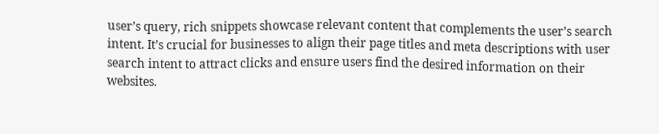user’s query, rich snippets showcase relevant content that complements the user’s search intent. It’s crucial for businesses to align their page titles and meta descriptions with user search intent to attract clicks and ensure users find the desired information on their websites.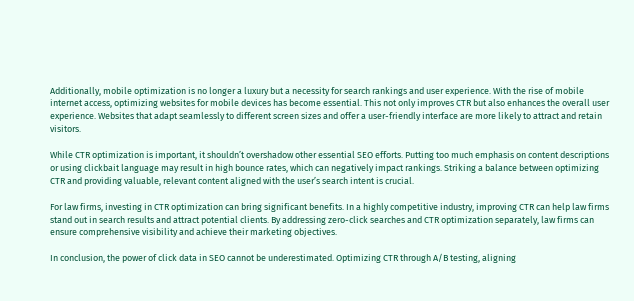Additionally, mobile optimization is no longer a luxury but a necessity for search rankings and user experience. With the rise of mobile internet access, optimizing websites for mobile devices has become essential. This not only improves CTR but also enhances the overall user experience. Websites that adapt seamlessly to different screen sizes and offer a user-friendly interface are more likely to attract and retain visitors.

While CTR optimization is important, it shouldn’t overshadow other essential SEO efforts. Putting too much emphasis on content descriptions or using clickbait language may result in high bounce rates, which can negatively impact rankings. Striking a balance between optimizing CTR and providing valuable, relevant content aligned with the user’s search intent is crucial.

For law firms, investing in CTR optimization can bring significant benefits. In a highly competitive industry, improving CTR can help law firms stand out in search results and attract potential clients. By addressing zero-click searches and CTR optimization separately, law firms can ensure comprehensive visibility and achieve their marketing objectives.

In conclusion, the power of click data in SEO cannot be underestimated. Optimizing CTR through A/B testing, aligning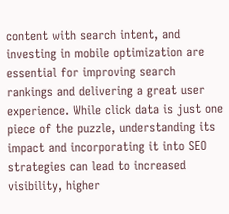content with search intent, and investing in mobile optimization are essential for improving search rankings and delivering a great user experience. While click data is just one piece of the puzzle, understanding its impact and incorporating it into SEO strategies can lead to increased visibility, higher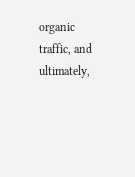organic traffic, and ultimately,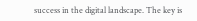success in the digital landscape. The key is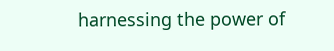harnessing the power of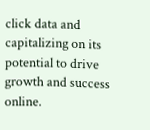click data and capitalizing on its potential to drive growth and success online.